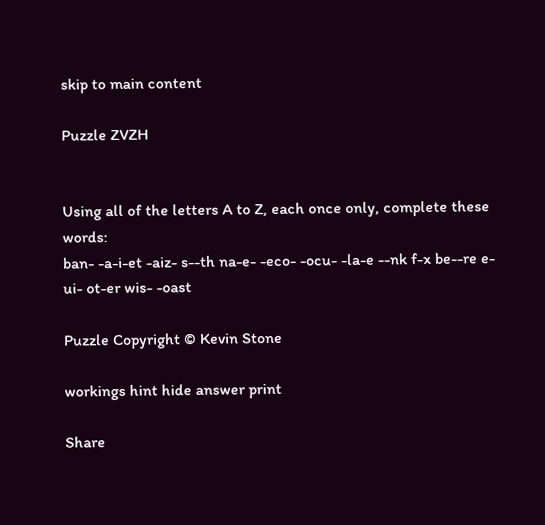skip to main content

Puzzle ZVZH


Using all of the letters A to Z, each once only, complete these words:
ban- -a-i-et -aiz- s--th na-e- -eco- -ocu- -la-e --nk f-x be--re e-ui- ot-er wis- -oast

Puzzle Copyright © Kevin Stone

workings hint hide answer print

Share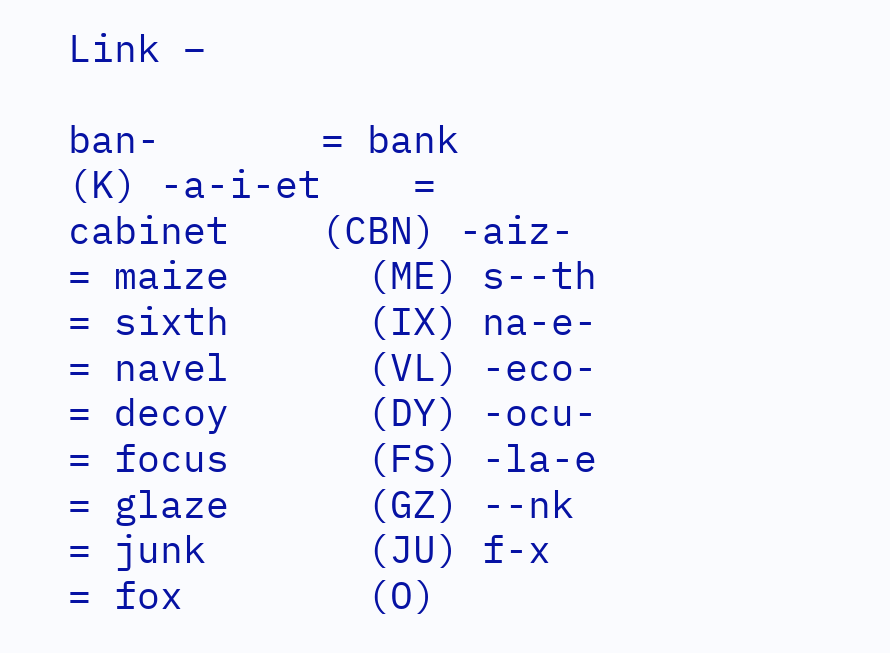Link –

ban-       = bank       (K) -a-i-et    = cabinet    (CBN) -aiz-      = maize      (ME) s--th      = sixth      (IX) na-e-      = navel      (VL) -eco-      = decoy      (DY) -ocu-      = focus      (FS) -la-e      = glaze      (GZ) --nk       = junk       (JU) f-x        = fox        (O)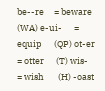be--re     = beware     (WA) e-ui-      = equip      (QP) ot-er      = otter      (T) wis-       = wish       (H) -oast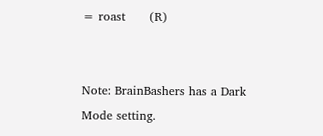= roast      (R)


Note: BrainBashers has a Dark Mode setting.